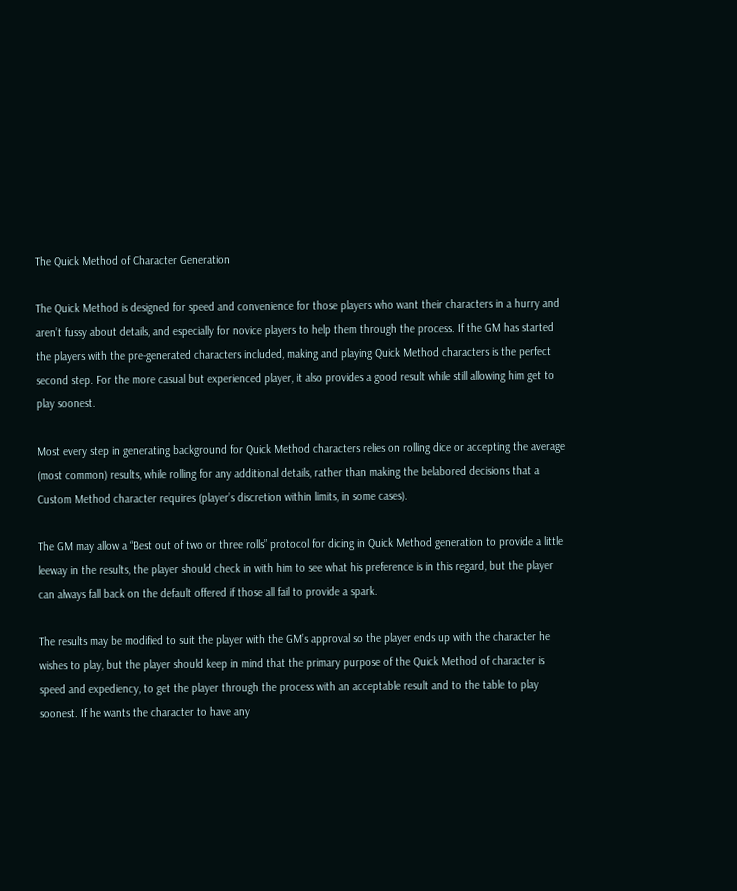The Quick Method of Character Generation

The Quick Method is designed for speed and convenience for those players who want their characters in a hurry and aren’t fussy about details, and especially for novice players to help them through the process. If the GM has started the players with the pre-generated characters included, making and playing Quick Method characters is the perfect second step. For the more casual but experienced player, it also provides a good result while still allowing him get to play soonest.

Most every step in generating background for Quick Method characters relies on rolling dice or accepting the average (most common) results, while rolling for any additional details, rather than making the belabored decisions that a Custom Method character requires (player’s discretion within limits, in some cases).

The GM may allow a “Best out of two or three rolls” protocol for dicing in Quick Method generation to provide a little leeway in the results, the player should check in with him to see what his preference is in this regard, but the player can always fall back on the default offered if those all fail to provide a spark.

The results may be modified to suit the player with the GM’s approval so the player ends up with the character he wishes to play, but the player should keep in mind that the primary purpose of the Quick Method of character is speed and expediency, to get the player through the process with an acceptable result and to the table to play soonest. If he wants the character to have any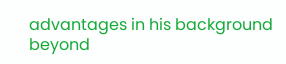advantages in his background beyond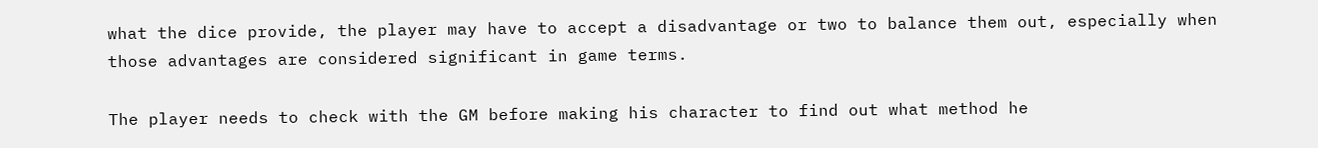what the dice provide, the player may have to accept a disadvantage or two to balance them out, especially when those advantages are considered significant in game terms.

The player needs to check with the GM before making his character to find out what method he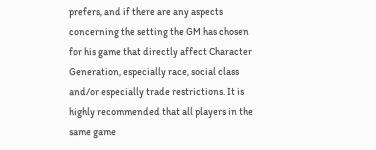prefers, and if there are any aspects concerning the setting the GM has chosen for his game that directly affect Character Generation, especially race, social class and/or especially trade restrictions. It is highly recommended that all players in the same game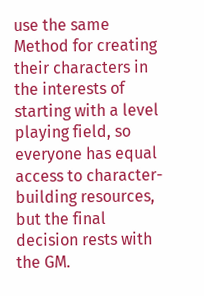use the same Method for creating their characters in the interests of starting with a level playing field, so everyone has equal access to character-building resources, but the final decision rests with the GM.